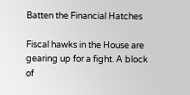Batten the Financial Hatches

Fiscal hawks in the House are gearing up for a fight. A block of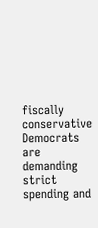fiscally conservative Democrats are demanding strict spending and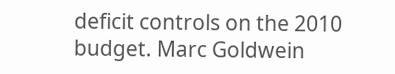deficit controls on the 2010 budget. Marc Goldwein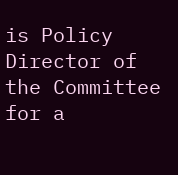is Policy Director of the Committee for a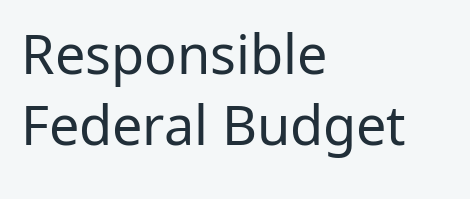Responsible Federal Budget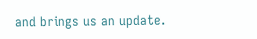and brings us an update.